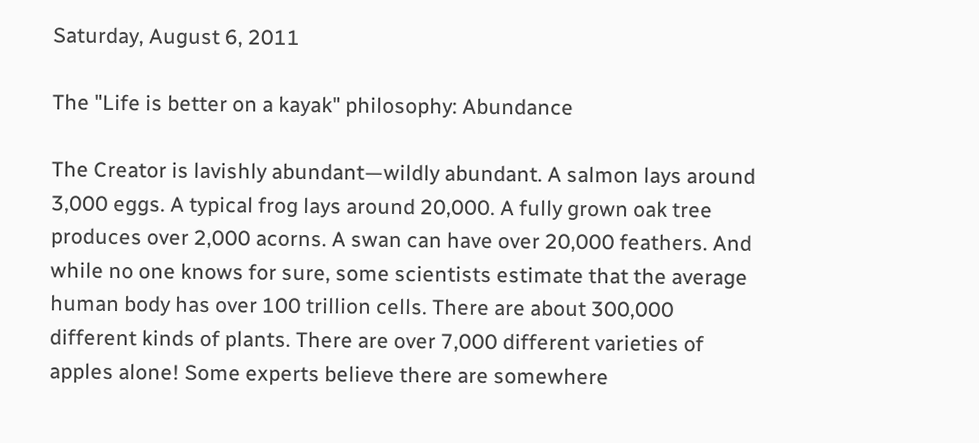Saturday, August 6, 2011

The "Life is better on a kayak" philosophy: Abundance

The Creator is lavishly abundant—wildly abundant. A salmon lays around 3,000 eggs. A typical frog lays around 20,000. A fully grown oak tree produces over 2,000 acorns. A swan can have over 20,000 feathers. And while no one knows for sure, some scientists estimate that the average human body has over 100 trillion cells. There are about 300,000 different kinds of plants. There are over 7,000 different varieties of apples alone! Some experts believe there are somewhere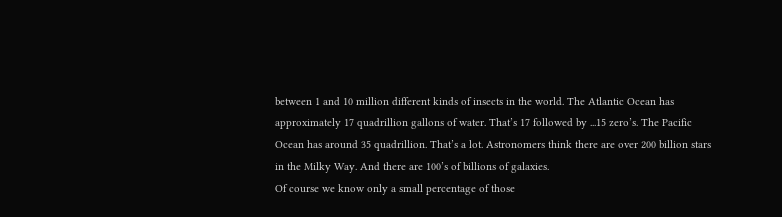between 1 and 10 million different kinds of insects in the world. The Atlantic Ocean has approximately 17 quadrillion gallons of water. That’s 17 followed by ...15 zero’s. The Pacific Ocean has around 35 quadrillion. That’s a lot. Astronomers think there are over 200 billion stars in the Milky Way. And there are 100’s of billions of galaxies.
Of course we know only a small percentage of those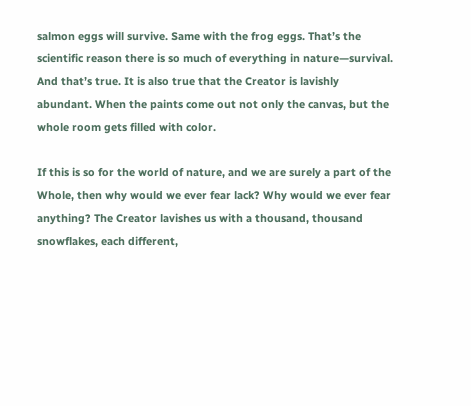salmon eggs will survive. Same with the frog eggs. That’s the scientific reason there is so much of everything in nature—survival. And that’s true. It is also true that the Creator is lavishly abundant. When the paints come out not only the canvas, but the whole room gets filled with color.

If this is so for the world of nature, and we are surely a part of the Whole, then why would we ever fear lack? Why would we ever fear anything? The Creator lavishes us with a thousand, thousand snowflakes, each different,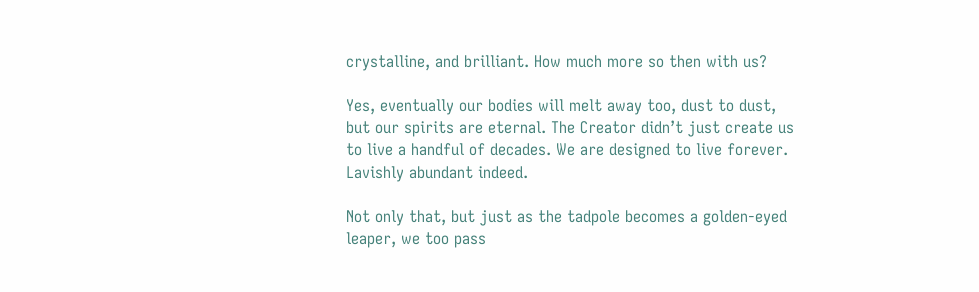crystalline, and brilliant. How much more so then with us?

Yes, eventually our bodies will melt away too, dust to dust, but our spirits are eternal. The Creator didn’t just create us to live a handful of decades. We are designed to live forever. Lavishly abundant indeed.

Not only that, but just as the tadpole becomes a golden-eyed leaper, we too pass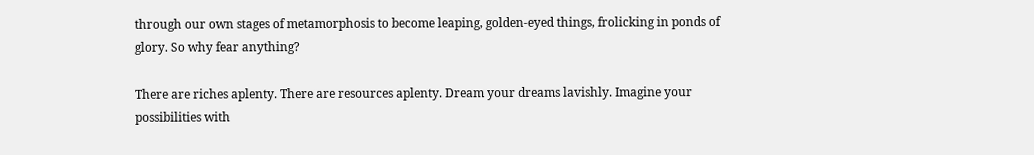through our own stages of metamorphosis to become leaping, golden-eyed things, frolicking in ponds of glory. So why fear anything?

There are riches aplenty. There are resources aplenty. Dream your dreams lavishly. Imagine your possibilities with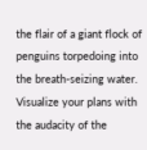the flair of a giant flock of penguins torpedoing into the breath-seizing water. Visualize your plans with the audacity of the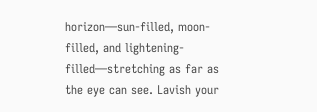horizon—sun-filled, moon-filled, and lightening-filled—stretching as far as the eye can see. Lavish your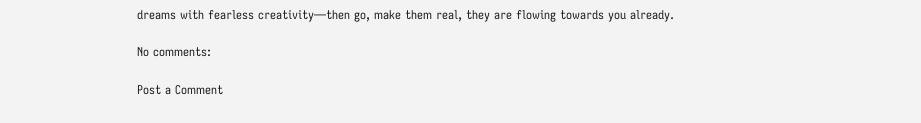dreams with fearless creativity—then go, make them real, they are flowing towards you already.

No comments:

Post a Comment